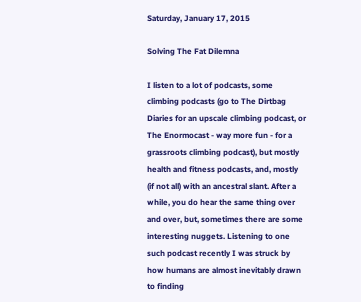Saturday, January 17, 2015

Solving The Fat Dilemna

I listen to a lot of podcasts, some climbing podcasts (go to The Dirtbag Diaries for an upscale climbing podcast, or The Enormocast - way more fun - for a grassroots climbing podcast), but mostly health and fitness podcasts, and, mostly (if not all) with an ancestral slant. After a while, you do hear the same thing over and over, but, sometimes there are some interesting nuggets. Listening to one such podcast recently I was struck by how humans are almost inevitably drawn to finding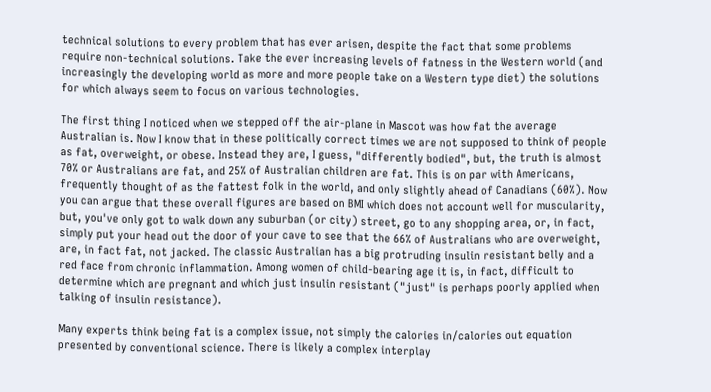technical solutions to every problem that has ever arisen, despite the fact that some problems require non-technical solutions. Take the ever increasing levels of fatness in the Western world (and increasingly the developing world as more and more people take on a Western type diet) the solutions for which always seem to focus on various technologies.

The first thing I noticed when we stepped off the air-plane in Mascot was how fat the average Australian is. Now I know that in these politically correct times we are not supposed to think of people as fat, overweight, or obese. Instead they are, I guess, "differently bodied", but, the truth is almost 70% or Australians are fat, and 25% of Australian children are fat. This is on par with Americans, frequently thought of as the fattest folk in the world, and only slightly ahead of Canadians (60%). Now you can argue that these overall figures are based on BMI which does not account well for muscularity, but, you've only got to walk down any suburban (or city) street, go to any shopping area, or, in fact, simply put your head out the door of your cave to see that the 66% of Australians who are overweight, are, in fact fat, not jacked. The classic Australian has a big protruding insulin resistant belly and a red face from chronic inflammation. Among women of child-bearing age it is, in fact, difficult to determine which are pregnant and which just insulin resistant ("just" is perhaps poorly applied when talking of insulin resistance).

Many experts think being fat is a complex issue, not simply the calories in/calories out equation presented by conventional science. There is likely a complex interplay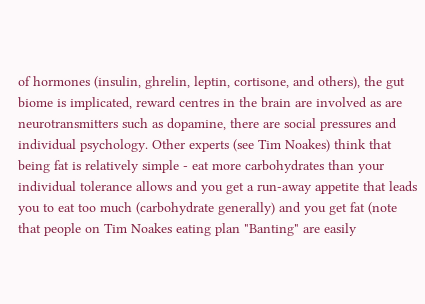of hormones (insulin, ghrelin, leptin, cortisone, and others), the gut biome is implicated, reward centres in the brain are involved as are neurotransmitters such as dopamine, there are social pressures and individual psychology. Other experts (see Tim Noakes) think that being fat is relatively simple - eat more carbohydrates than your individual tolerance allows and you get a run-away appetite that leads you to eat too much (carbohydrate generally) and you get fat (note that people on Tim Noakes eating plan "Banting" are easily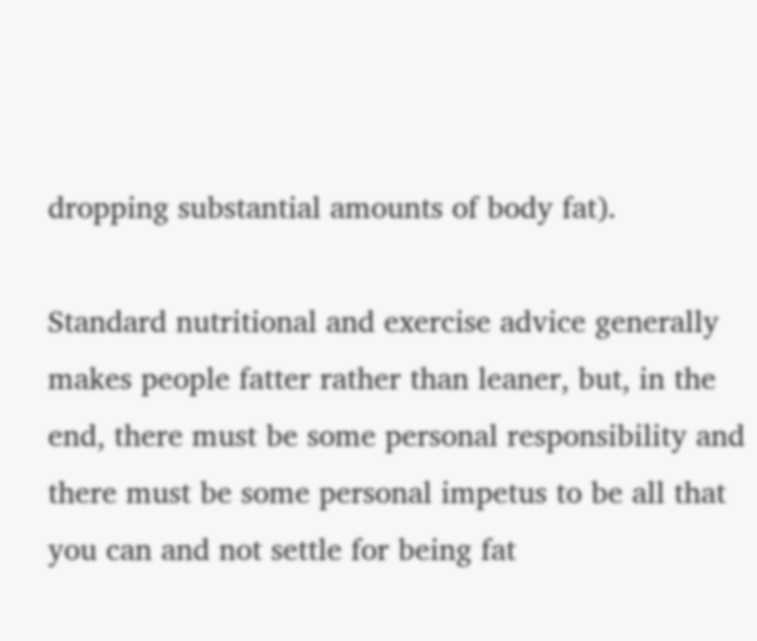dropping substantial amounts of body fat).

Standard nutritional and exercise advice generally makes people fatter rather than leaner, but, in the end, there must be some personal responsibility and there must be some personal impetus to be all that you can and not settle for being fat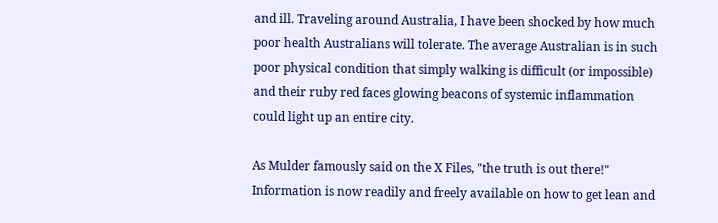and ill. Traveling around Australia, I have been shocked by how much poor health Australians will tolerate. The average Australian is in such poor physical condition that simply walking is difficult (or impossible) and their ruby red faces glowing beacons of systemic inflammation could light up an entire city.

As Mulder famously said on the X Files, "the truth is out there!" Information is now readily and freely available on how to get lean and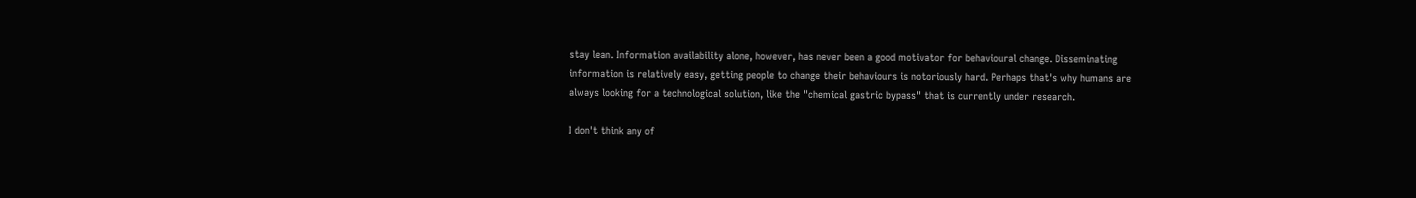stay lean. Information availability alone, however, has never been a good motivator for behavioural change. Disseminating information is relatively easy, getting people to change their behaviours is notoriously hard. Perhaps that's why humans are always looking for a technological solution, like the "chemical gastric bypass" that is currently under research.

I don't think any of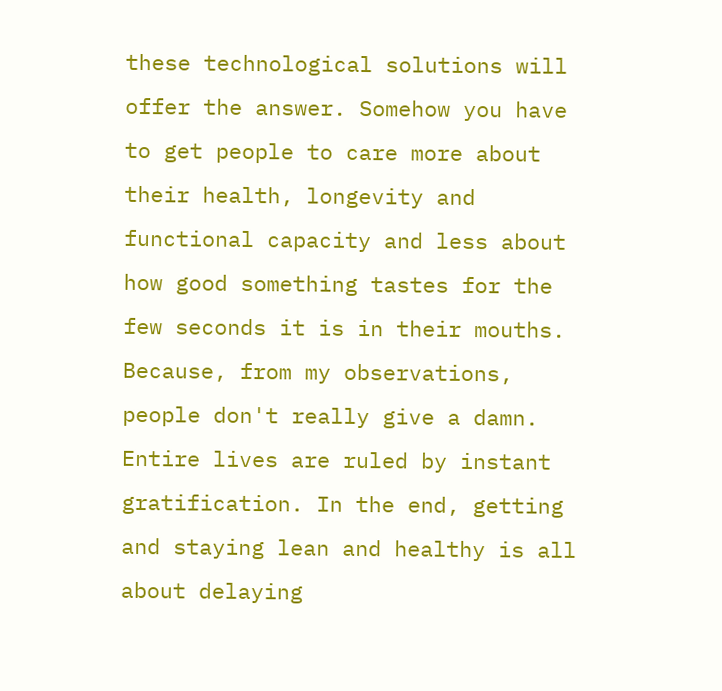these technological solutions will offer the answer. Somehow you have to get people to care more about their health, longevity and functional capacity and less about how good something tastes for the few seconds it is in their mouths. Because, from my observations, people don't really give a damn. Entire lives are ruled by instant gratification. In the end, getting and staying lean and healthy is all about delaying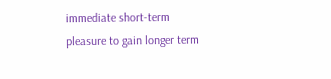immediate short-term pleasure to gain longer term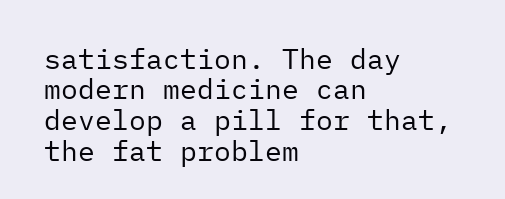satisfaction. The day modern medicine can develop a pill for that, the fat problem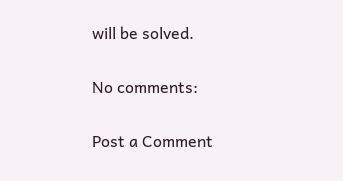will be solved.

No comments:

Post a Comment